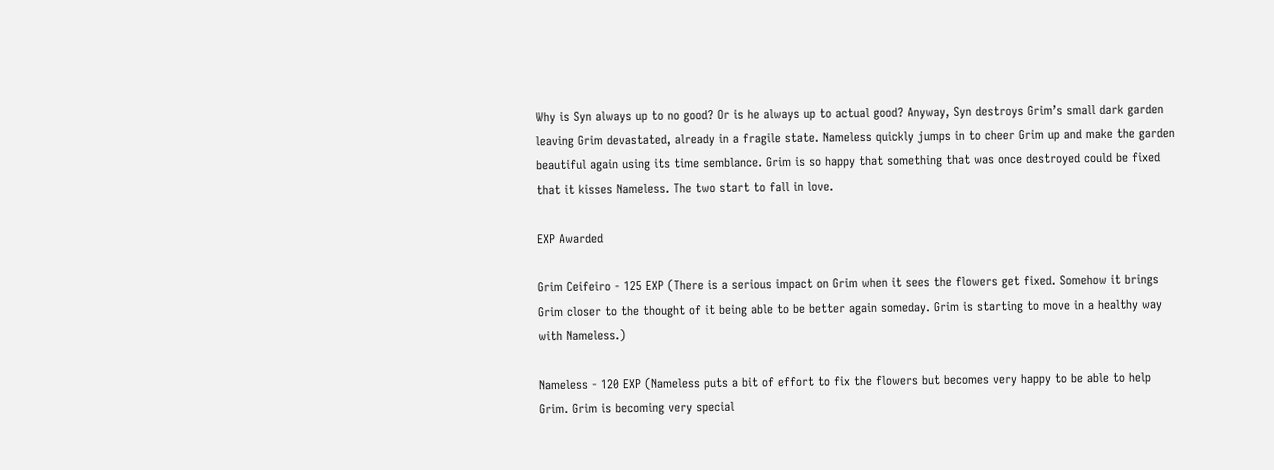Why is Syn always up to no good? Or is he always up to actual good? Anyway, Syn destroys Grim’s small dark garden leaving Grim devastated, already in a fragile state. Nameless quickly jumps in to cheer Grim up and make the garden beautiful again using its time semblance. Grim is so happy that something that was once destroyed could be fixed that it kisses Nameless. The two start to fall in love.

EXP Awarded

Grim Ceifeiro - 125 EXP (There is a serious impact on Grim when it sees the flowers get fixed. Somehow it brings Grim closer to the thought of it being able to be better again someday. Grim is starting to move in a healthy way with Nameless.)

Nameless - 120 EXP (Nameless puts a bit of effort to fix the flowers but becomes very happy to be able to help Grim. Grim is becoming very special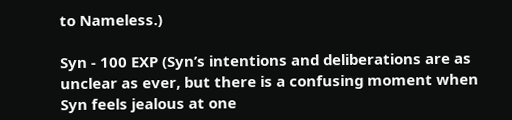to Nameless.)

Syn - 100 EXP (Syn’s intentions and deliberations are as unclear as ever, but there is a confusing moment when Syn feels jealous at one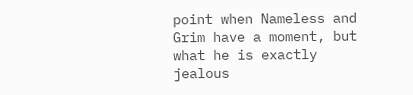point when Nameless and Grim have a moment, but what he is exactly jealous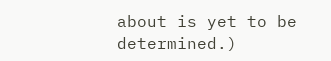about is yet to be determined.)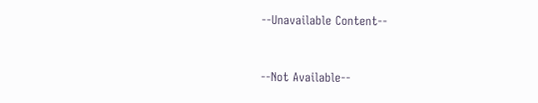--Unavailable Content--


--Not Available--